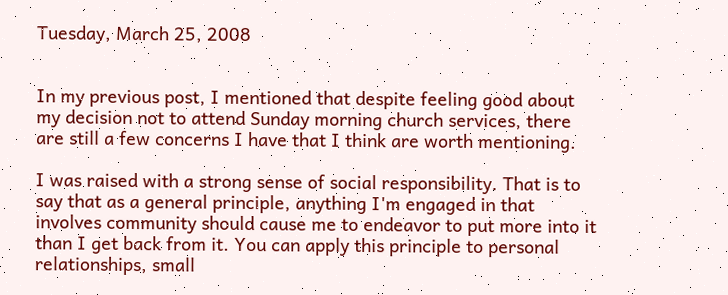Tuesday, March 25, 2008


In my previous post, I mentioned that despite feeling good about my decision not to attend Sunday morning church services, there are still a few concerns I have that I think are worth mentioning.

I was raised with a strong sense of social responsibility. That is to say that as a general principle, anything I'm engaged in that involves community should cause me to endeavor to put more into it than I get back from it. You can apply this principle to personal relationships, small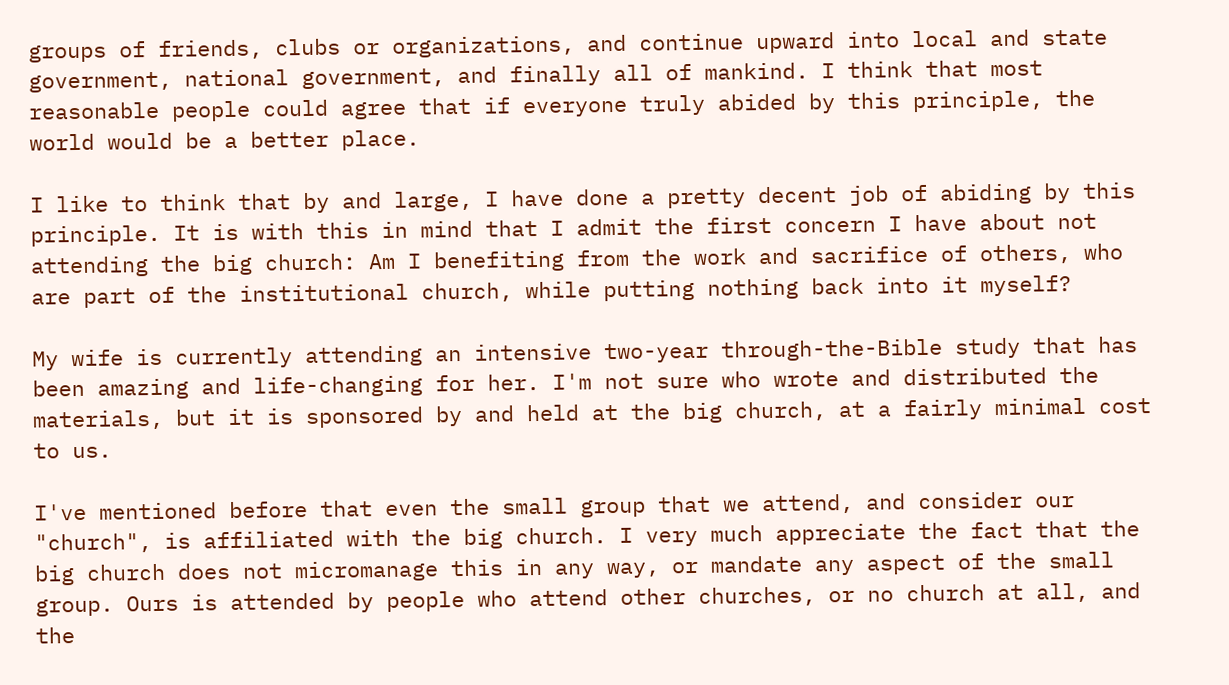groups of friends, clubs or organizations, and continue upward into local and state government, national government, and finally all of mankind. I think that most reasonable people could agree that if everyone truly abided by this principle, the world would be a better place.

I like to think that by and large, I have done a pretty decent job of abiding by this principle. It is with this in mind that I admit the first concern I have about not attending the big church: Am I benefiting from the work and sacrifice of others, who are part of the institutional church, while putting nothing back into it myself?

My wife is currently attending an intensive two-year through-the-Bible study that has been amazing and life-changing for her. I'm not sure who wrote and distributed the materials, but it is sponsored by and held at the big church, at a fairly minimal cost to us.

I've mentioned before that even the small group that we attend, and consider our "church", is affiliated with the big church. I very much appreciate the fact that the big church does not micromanage this in any way, or mandate any aspect of the small group. Ours is attended by people who attend other churches, or no church at all, and the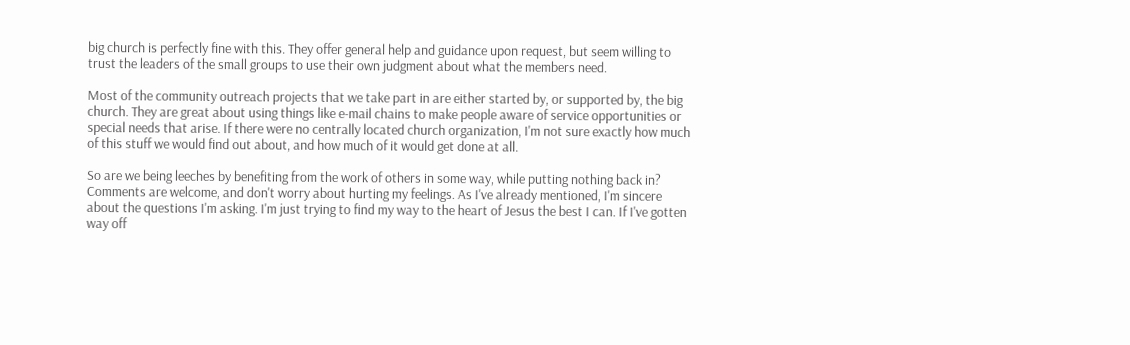big church is perfectly fine with this. They offer general help and guidance upon request, but seem willing to trust the leaders of the small groups to use their own judgment about what the members need.

Most of the community outreach projects that we take part in are either started by, or supported by, the big church. They are great about using things like e-mail chains to make people aware of service opportunities or special needs that arise. If there were no centrally located church organization, I'm not sure exactly how much of this stuff we would find out about, and how much of it would get done at all.

So are we being leeches by benefiting from the work of others in some way, while putting nothing back in? Comments are welcome, and don't worry about hurting my feelings. As I've already mentioned, I'm sincere about the questions I'm asking. I'm just trying to find my way to the heart of Jesus the best I can. If I've gotten way off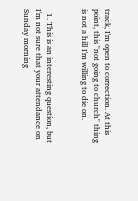track, I'm open to correction. At this point, this "not going to church" thing is not a hill I'm willing to die on.


  1. This is an interesting question, but I'm not sure that your attendance on Sunday morning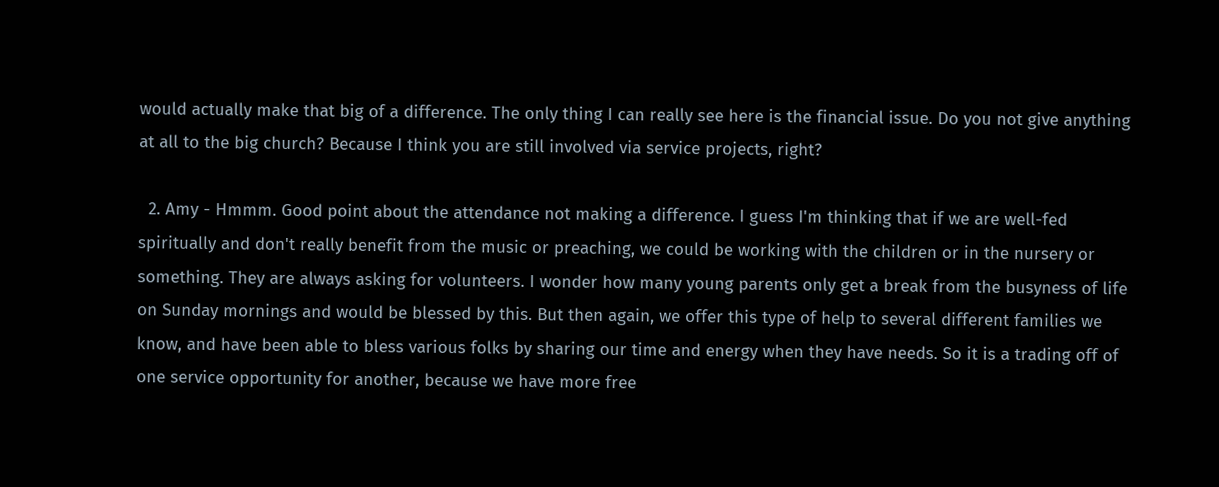would actually make that big of a difference. The only thing I can really see here is the financial issue. Do you not give anything at all to the big church? Because I think you are still involved via service projects, right?

  2. Amy - Hmmm. Good point about the attendance not making a difference. I guess I'm thinking that if we are well-fed spiritually and don't really benefit from the music or preaching, we could be working with the children or in the nursery or something. They are always asking for volunteers. I wonder how many young parents only get a break from the busyness of life on Sunday mornings and would be blessed by this. But then again, we offer this type of help to several different families we know, and have been able to bless various folks by sharing our time and energy when they have needs. So it is a trading off of one service opportunity for another, because we have more free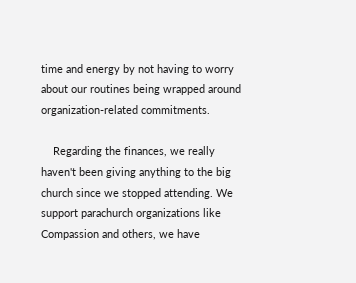time and energy by not having to worry about our routines being wrapped around organization-related commitments.

    Regarding the finances, we really haven't been giving anything to the big church since we stopped attending. We support parachurch organizations like Compassion and others, we have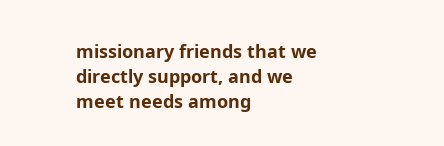missionary friends that we directly support, and we meet needs among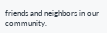friends and neighbors in our community.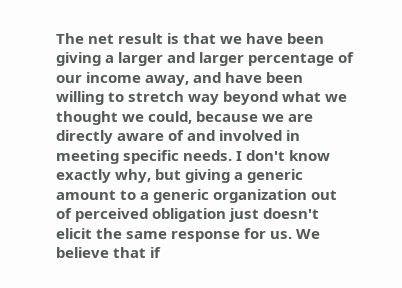The net result is that we have been giving a larger and larger percentage of our income away, and have been willing to stretch way beyond what we thought we could, because we are directly aware of and involved in meeting specific needs. I don't know exactly why, but giving a generic amount to a generic organization out of perceived obligation just doesn't elicit the same response for us. We believe that if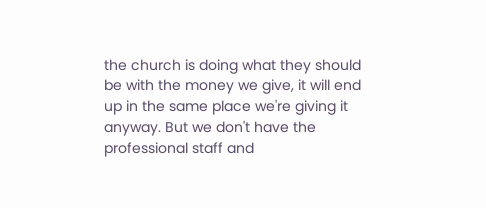the church is doing what they should be with the money we give, it will end up in the same place we're giving it anyway. But we don't have the professional staff and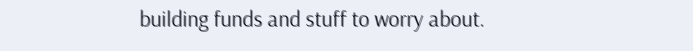building funds and stuff to worry about.